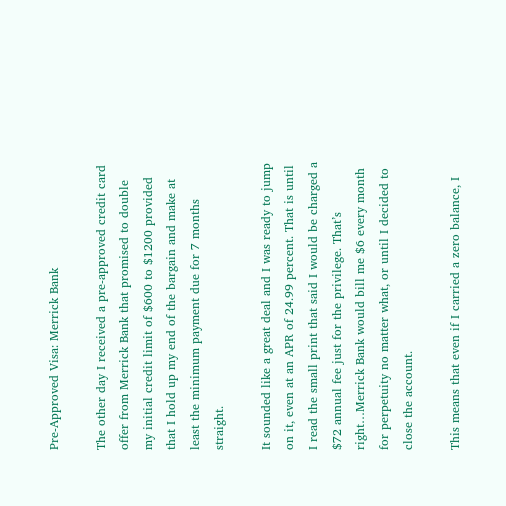Pre-Approved Visa: Merrick Bank

The other day I received a pre-approved credit card offer from Merrick Bank that promised to double my initial credit limit of $600 to $1200 provided that I hold up my end of the bargain and make at least the minimum payment due for 7 months straight.

It sounded like a great deal and I was ready to jump on it, even at an APR of 24.99 percent. That is until I read the small print that said I would be charged a $72 annual fee just for the privilege. That’s right…Merrick Bank would bill me $6 every month for perpetuity no matter what, or until I decided to close the account.

This means that even if I carried a zero balance, I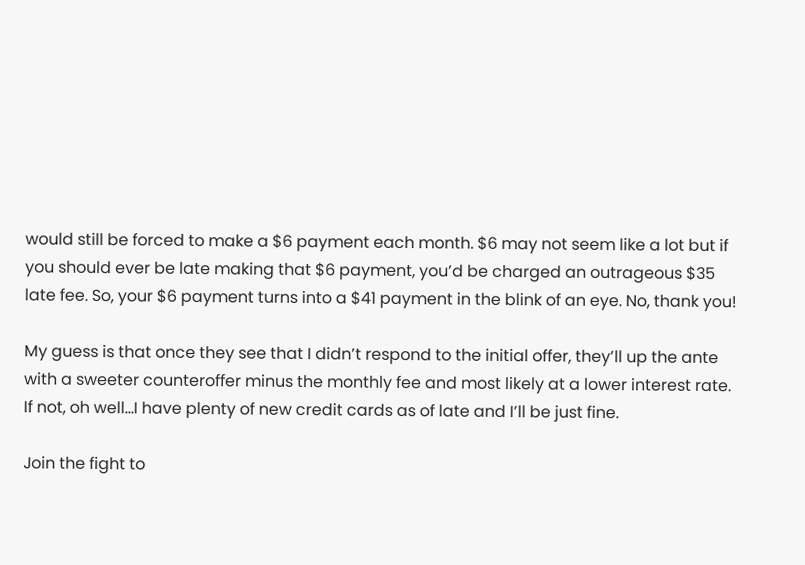would still be forced to make a $6 payment each month. $6 may not seem like a lot but if you should ever be late making that $6 payment, you’d be charged an outrageous $35 late fee. So, your $6 payment turns into a $41 payment in the blink of an eye. No, thank you!

My guess is that once they see that I didn’t respond to the initial offer, they’ll up the ante with a sweeter counteroffer minus the monthly fee and most likely at a lower interest rate. If not, oh well…I have plenty of new credit cards as of late and I’ll be just fine.

Join the fight to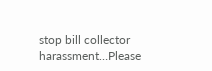stop bill collector harassment…Please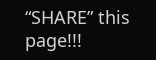“SHARE” this page!!!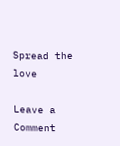Spread the love

Leave a Comment